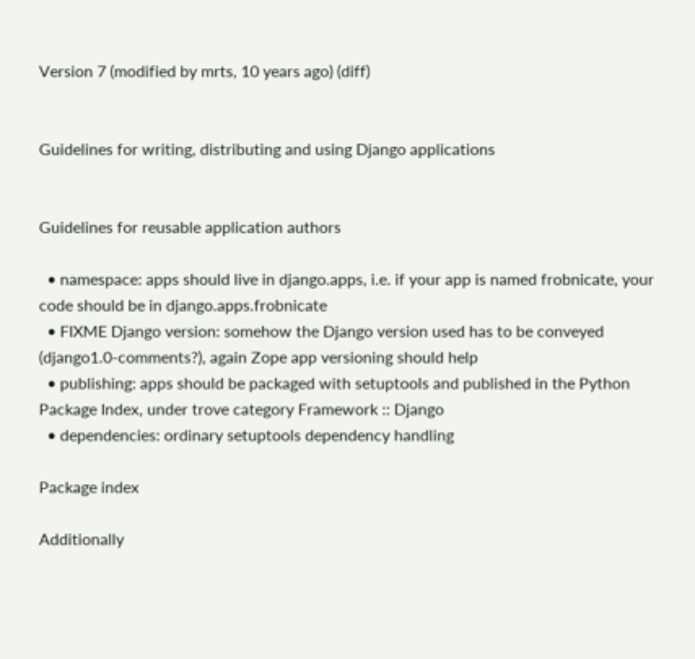Version 7 (modified by mrts, 10 years ago) (diff)


Guidelines for writing, distributing and using Django applications


Guidelines for reusable application authors

  • namespace: apps should live in django.apps, i.e. if your app is named frobnicate, your code should be in django.apps.frobnicate
  • FIXME Django version: somehow the Django version used has to be conveyed (django1.0-comments?), again Zope app versioning should help
  • publishing: apps should be packaged with setuptools and published in the Python Package Index, under trove category Framework :: Django
  • dependencies: ordinary setuptools dependency handling

Package index

Additionally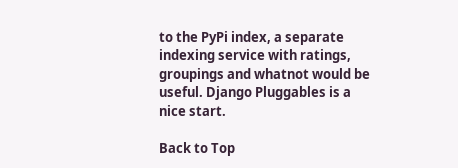to the PyPi index, a separate indexing service with ratings, groupings and whatnot would be useful. Django Pluggables is a nice start.

Back to Top